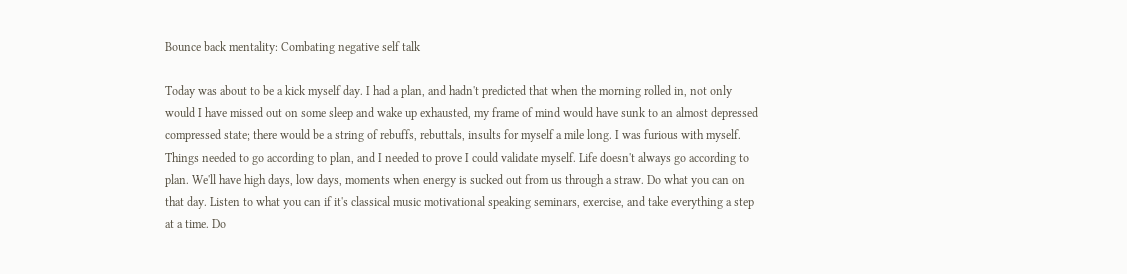Bounce back mentality: Combating negative self talk

Today was about to be a kick myself day. I had a plan, and hadn't predicted that when the morning rolled in, not only would I have missed out on some sleep and wake up exhausted, my frame of mind would have sunk to an almost depressed compressed state; there would be a string of rebuffs, rebuttals, insults for myself a mile long. I was furious with myself. Things needed to go according to plan, and I needed to prove I could validate myself. Life doesn't always go according to plan. We'll have high days, low days, moments when energy is sucked out from us through a straw. Do what you can on that day. Listen to what you can if it's classical music motivational speaking seminars, exercise, and take everything a step at a time. Do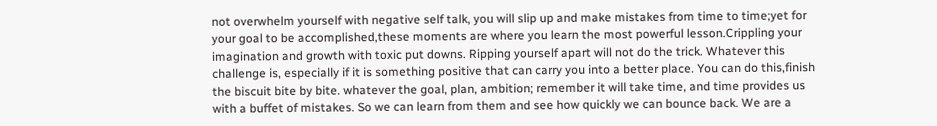not overwhelm yourself with negative self talk, you will slip up and make mistakes from time to time;yet for your goal to be accomplished,these moments are where you learn the most powerful lesson.Crippling your imagination and growth with toxic put downs. Ripping yourself apart will not do the trick. Whatever this challenge is, especially if it is something positive that can carry you into a better place. You can do this,finish the biscuit bite by bite. whatever the goal, plan, ambition; remember it will take time, and time provides us with a buffet of mistakes. So we can learn from them and see how quickly we can bounce back. We are a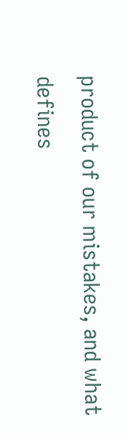product of our mistakes, and what defines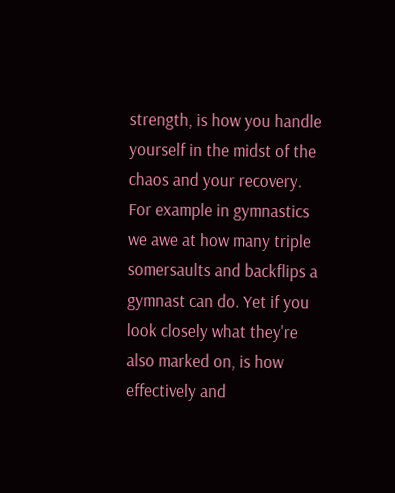strength, is how you handle yourself in the midst of the chaos and your recovery. For example in gymnastics we awe at how many triple somersaults and backflips a gymnast can do. Yet if you look closely what they're also marked on, is how effectively and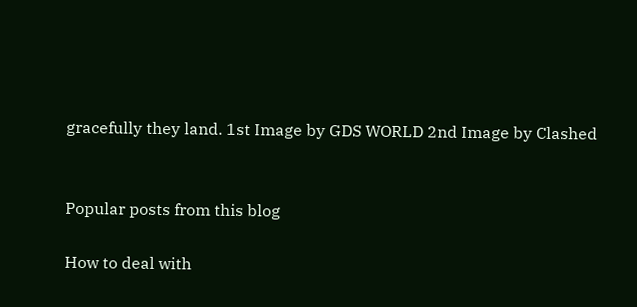gracefully they land. 1st Image by GDS WORLD 2nd Image by Clashed


Popular posts from this blog

How to deal with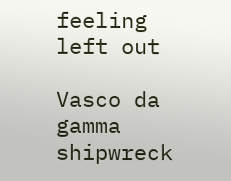feeling left out

Vasco da gamma shipwreck